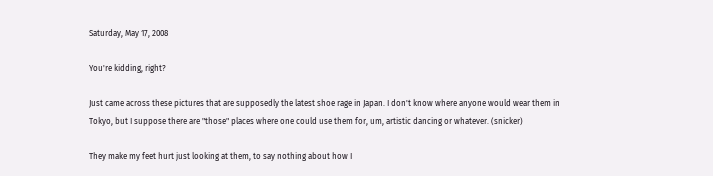Saturday, May 17, 2008

You're kidding, right?

Just came across these pictures that are supposedly the latest shoe rage in Japan. I don't know where anyone would wear them in Tokyo, but I suppose there are "those" places where one could use them for, um, artistic dancing or whatever. (snicker)

They make my feet hurt just looking at them, to say nothing about how I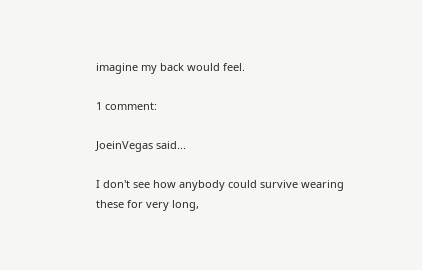imagine my back would feel.

1 comment:

JoeinVegas said...

I don't see how anybody could survive wearing these for very long,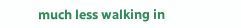much less walking in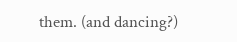them. (and dancing?)